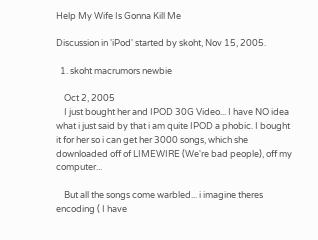Help My Wife Is Gonna Kill Me

Discussion in 'iPod' started by skoht, Nov 15, 2005.

  1. skoht macrumors newbie

    Oct 2, 2005
    I just bought her and IPOD 30G Video... I have NO idea what i just said by that i am quite IPOD a phobic. I bought it for her so i can get her 3000 songs, which she downloaded off of LIMEWIRE (We're bad people), off my computer...

    But all the songs come warbled... i imagine theres encoding ( I have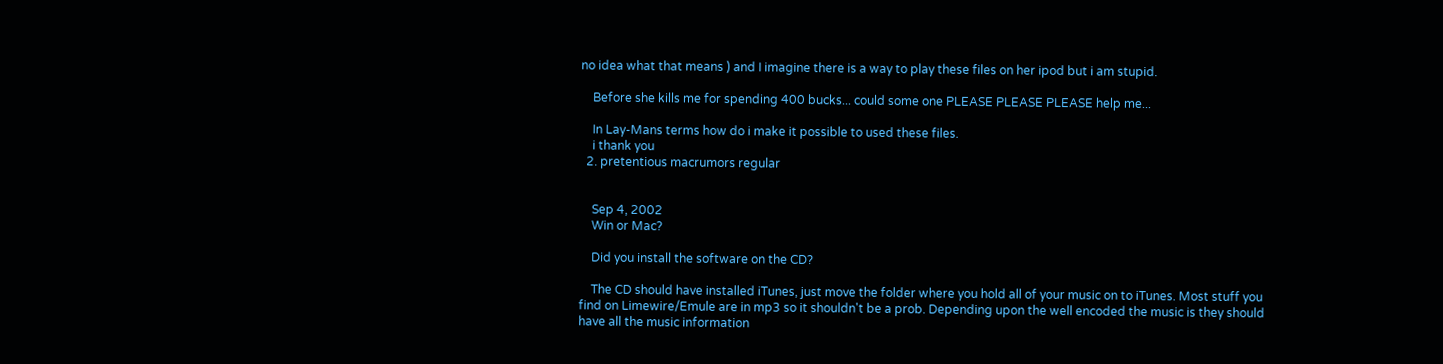no idea what that means ) and I imagine there is a way to play these files on her ipod but i am stupid.

    Before she kills me for spending 400 bucks... could some one PLEASE PLEASE PLEASE help me...

    In Lay-Mans terms how do i make it possible to used these files.
    i thank you
  2. pretentious macrumors regular


    Sep 4, 2002
    Win or Mac?

    Did you install the software on the CD?

    The CD should have installed iTunes, just move the folder where you hold all of your music on to iTunes. Most stuff you find on Limewire/Emule are in mp3 so it shouldn't be a prob. Depending upon the well encoded the music is they should have all the music information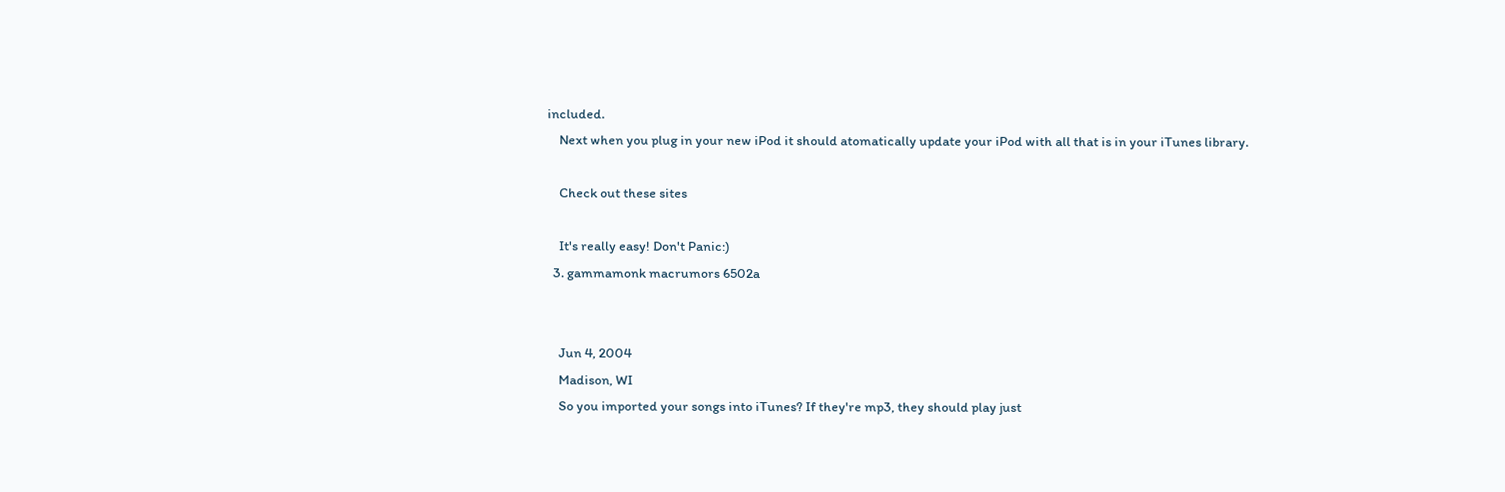included.
    Next when you plug in your new iPod it should atomatically update your iPod with all that is in your iTunes library.

    Check out these sites

    It's really easy! Don't Panic:)
  3. gammamonk macrumors 6502a


    Jun 4, 2004
    Madison, WI
    So you imported your songs into iTunes? If they're mp3, they should play just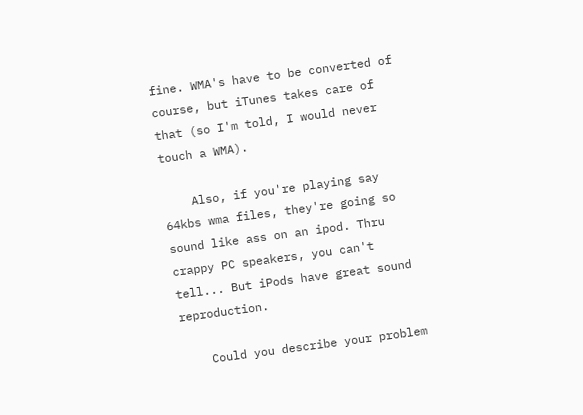fine. WMA's have to be converted of course, but iTunes takes care of that (so I'm told, I would never touch a WMA).

    Also, if you're playing say 64kbs wma files, they're going so sound like ass on an ipod. Thru crappy PC speakers, you can't tell... But iPods have great sound reproduction.

    Could you describe your problem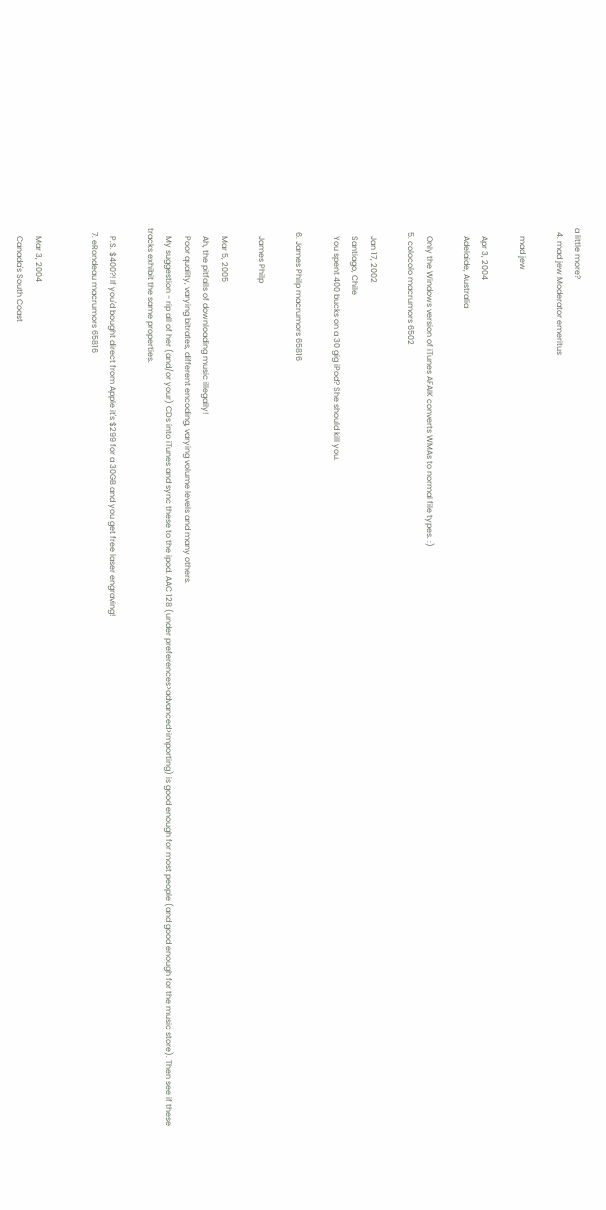a little more?
  4. mad jew Moderator emeritus

    mad jew

    Apr 3, 2004
    Adelaide, Australia

    Only the Windows version of iTunes AFAIK converts WMAs to normal file types. :)
  5. colocolo macrumors 6502

    Jan 17, 2002
    Santiago, Chile
    You spent 400 bucks on a 30 gig iPod? She should kill you.

  6. James Philp macrumors 65816

    James Philp

    Mar 5, 2005
    Ah, the pitfalls of downloading music illegally!
    Poor quality, varying bitrates, different encoding, varying volume levels and many others.
    My suggestion - rip all of her (and/or your) CDs into iTunes and sync these to the ipod. AAC 128 (under preferences>advanced>importing) is good enough for most people (and good enough for the music store). Then see if these tracks exhibit the same properties.

    P.S. $400?! If you'd bought direct from Apple it's $299 for a 30GB and you get free laser engraving!
  7. eRondeau macrumors 65816


    Mar 3, 2004
    Canada's South Coast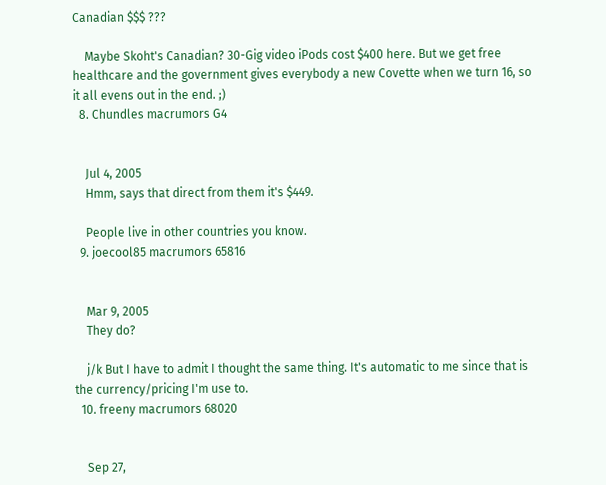Canadian $$$ ???

    Maybe Skoht's Canadian? 30-Gig video iPods cost $400 here. But we get free healthcare and the government gives everybody a new Covette when we turn 16, so it all evens out in the end. ;)
  8. Chundles macrumors G4


    Jul 4, 2005
    Hmm, says that direct from them it's $449.

    People live in other countries you know.
  9. joecool85 macrumors 65816


    Mar 9, 2005
    They do?

    j/k But I have to admit I thought the same thing. It's automatic to me since that is the currency/pricing I'm use to.
  10. freeny macrumors 68020


    Sep 27,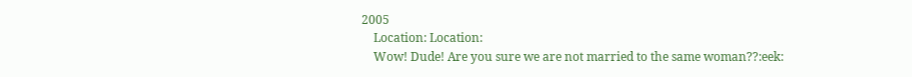2005
    Location: Location:
    Wow! Dude! Are you sure we are not married to the same woman??:eek: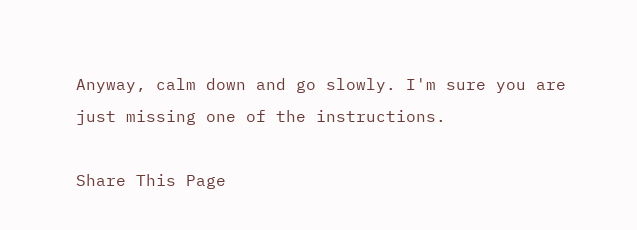Anyway, calm down and go slowly. I'm sure you are just missing one of the instructions.

Share This Page